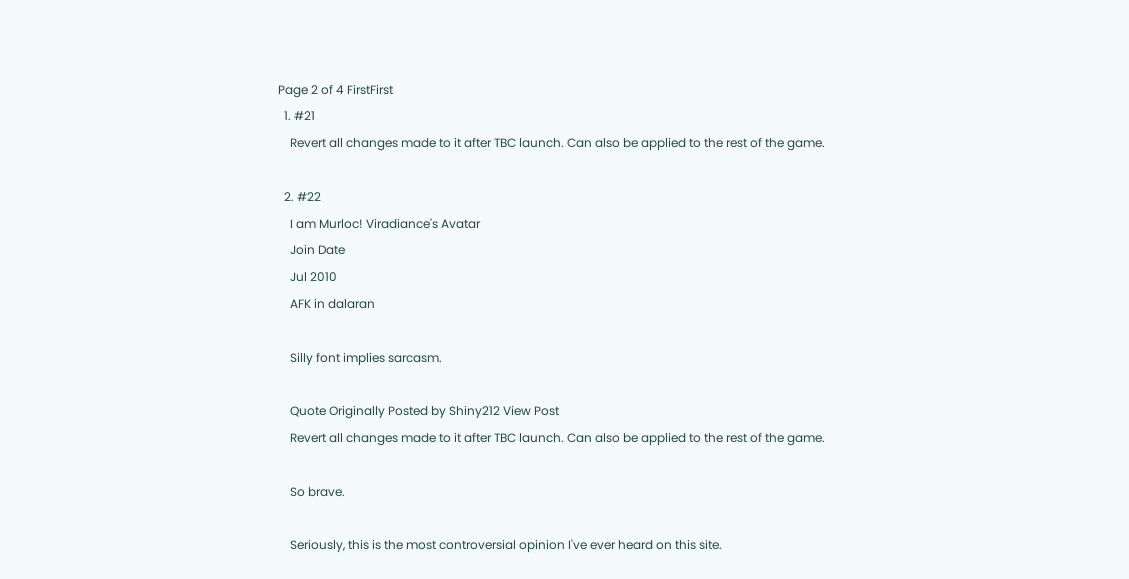Page 2 of 4 FirstFirst
  1. #21
    Revert all changes made to it after TBC launch. Can also be applied to the rest of the game.

  2. #22
    I am Murloc! Viradiance's Avatar
    Join Date
    Jul 2010
    AFK in dalaran

    Silly font implies sarcasm.

    Quote Originally Posted by Shiny212 View Post
    Revert all changes made to it after TBC launch. Can also be applied to the rest of the game.

    So brave.

    Seriously, this is the most controversial opinion I've ever heard on this site.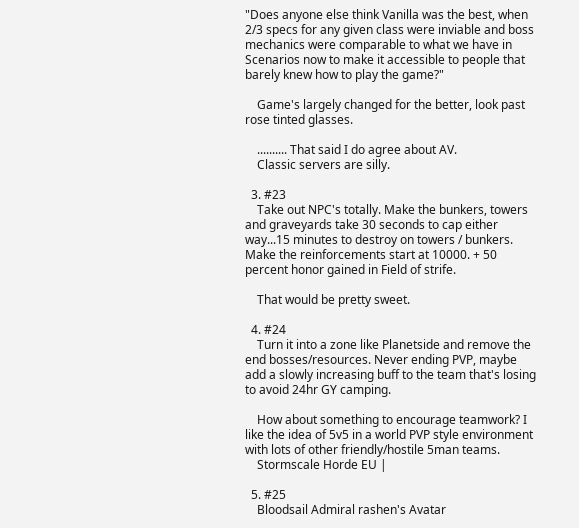"Does anyone else think Vanilla was the best, when 2/3 specs for any given class were inviable and boss mechanics were comparable to what we have in Scenarios now to make it accessible to people that barely knew how to play the game?"

    Game's largely changed for the better, look past rose tinted glasses.

    .......... That said I do agree about AV.
    Classic servers are silly.

  3. #23
    Take out NPC's totally. Make the bunkers, towers and graveyards take 30 seconds to cap either way...15 minutes to destroy on towers / bunkers. Make the reinforcements start at 10000. + 50 percent honor gained in Field of strife.

    That would be pretty sweet.

  4. #24
    Turn it into a zone like Planetside and remove the end bosses/resources. Never ending PVP, maybe add a slowly increasing buff to the team that's losing to avoid 24hr GY camping.

    How about something to encourage teamwork? I like the idea of 5v5 in a world PVP style environment with lots of other friendly/hostile 5man teams.
    Stormscale Horde EU |

  5. #25
    Bloodsail Admiral rashen's Avatar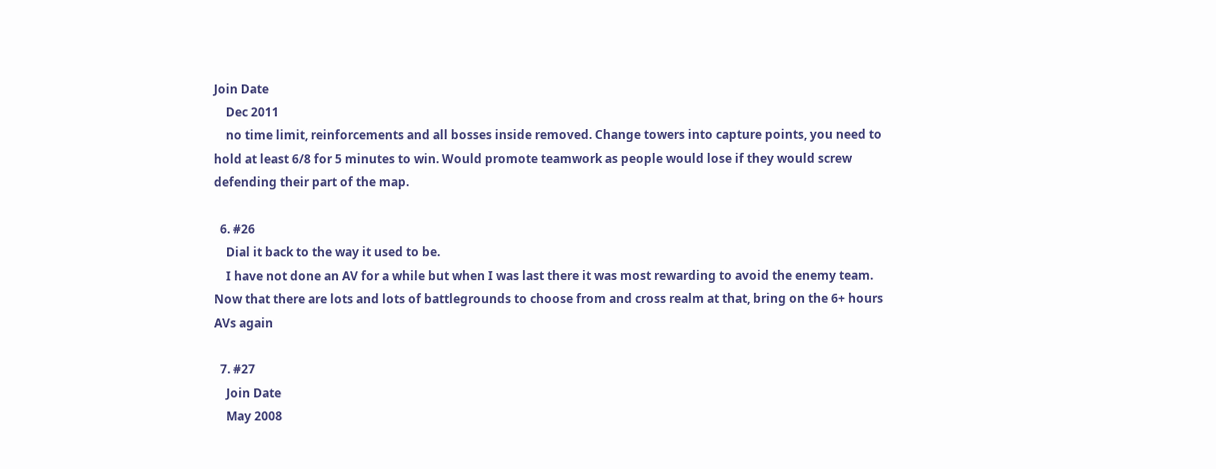Join Date
    Dec 2011
    no time limit, reinforcements and all bosses inside removed. Change towers into capture points, you need to hold at least 6/8 for 5 minutes to win. Would promote teamwork as people would lose if they would screw defending their part of the map.

  6. #26
    Dial it back to the way it used to be.
    I have not done an AV for a while but when I was last there it was most rewarding to avoid the enemy team. Now that there are lots and lots of battlegrounds to choose from and cross realm at that, bring on the 6+ hours AVs again

  7. #27
    Join Date
    May 2008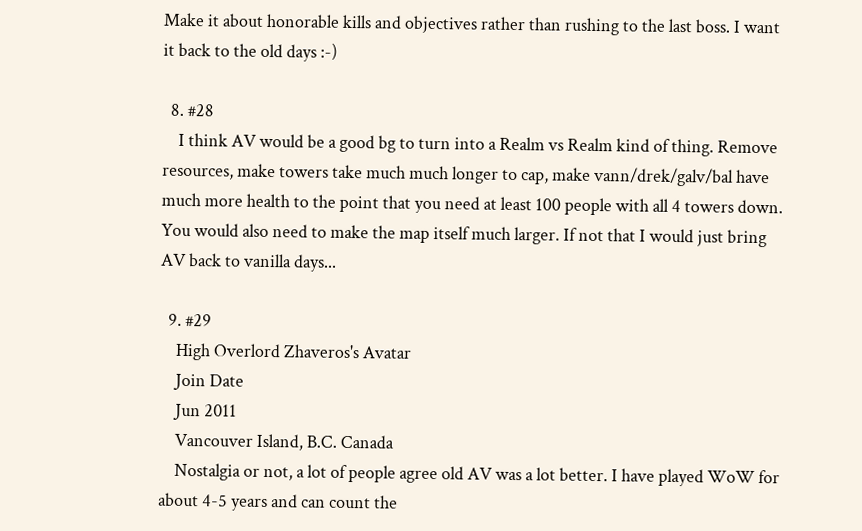Make it about honorable kills and objectives rather than rushing to the last boss. I want it back to the old days :-)

  8. #28
    I think AV would be a good bg to turn into a Realm vs Realm kind of thing. Remove resources, make towers take much much longer to cap, make vann/drek/galv/bal have much more health to the point that you need at least 100 people with all 4 towers down. You would also need to make the map itself much larger. If not that I would just bring AV back to vanilla days...

  9. #29
    High Overlord Zhaveros's Avatar
    Join Date
    Jun 2011
    Vancouver Island, B.C. Canada
    Nostalgia or not, a lot of people agree old AV was a lot better. I have played WoW for about 4-5 years and can count the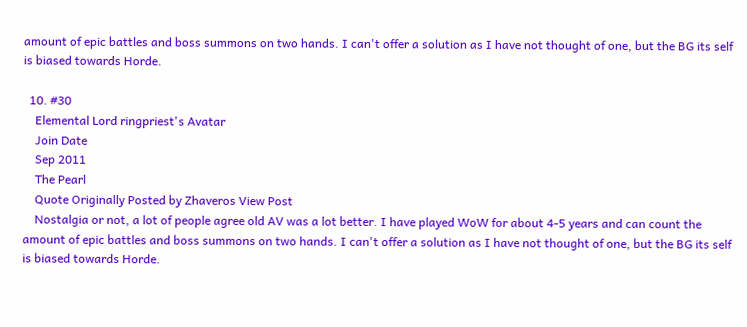amount of epic battles and boss summons on two hands. I can't offer a solution as I have not thought of one, but the BG its self is biased towards Horde.

  10. #30
    Elemental Lord ringpriest's Avatar
    Join Date
    Sep 2011
    The Pearl
    Quote Originally Posted by Zhaveros View Post
    Nostalgia or not, a lot of people agree old AV was a lot better. I have played WoW for about 4-5 years and can count the amount of epic battles and boss summons on two hands. I can't offer a solution as I have not thought of one, but the BG its self is biased towards Horde.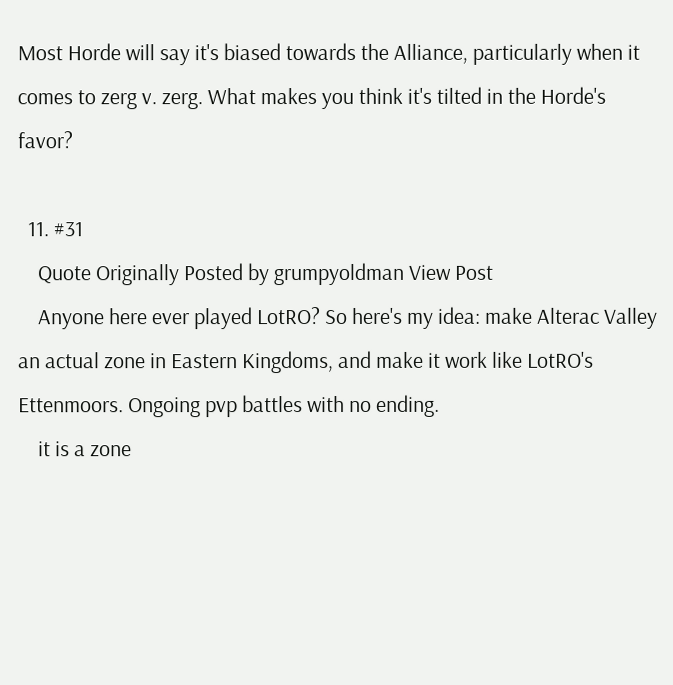Most Horde will say it's biased towards the Alliance, particularly when it comes to zerg v. zerg. What makes you think it's tilted in the Horde's favor?

  11. #31
    Quote Originally Posted by grumpyoldman View Post
    Anyone here ever played LotRO? So here's my idea: make Alterac Valley an actual zone in Eastern Kingdoms, and make it work like LotRO's Ettenmoors. Ongoing pvp battles with no ending.
    it is a zone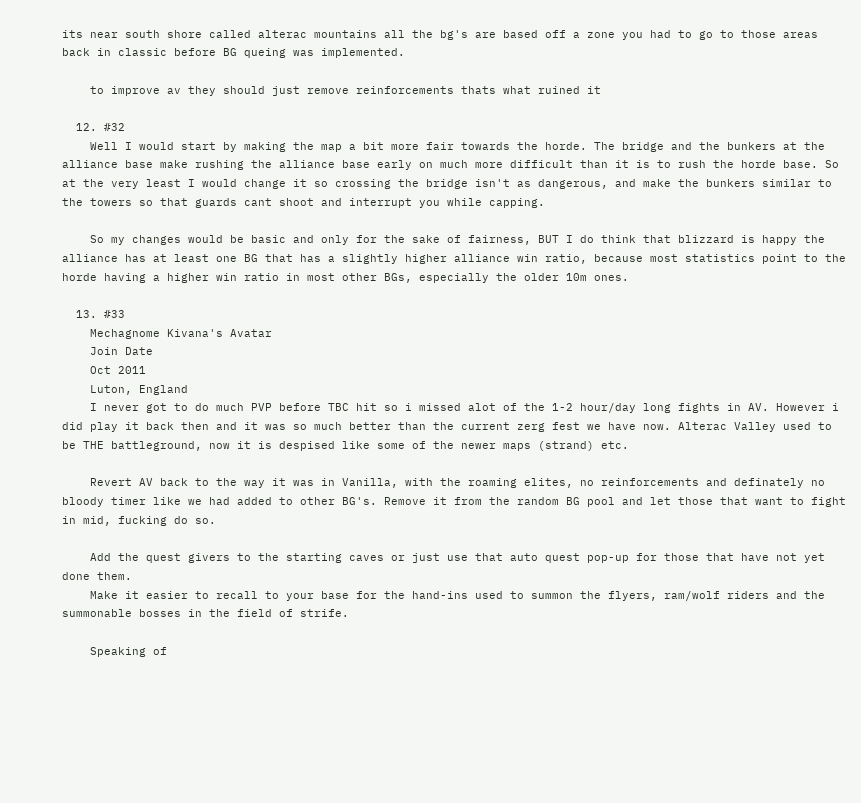its near south shore called alterac mountains all the bg's are based off a zone you had to go to those areas back in classic before BG queing was implemented.

    to improve av they should just remove reinforcements thats what ruined it

  12. #32
    Well I would start by making the map a bit more fair towards the horde. The bridge and the bunkers at the alliance base make rushing the alliance base early on much more difficult than it is to rush the horde base. So at the very least I would change it so crossing the bridge isn't as dangerous, and make the bunkers similar to the towers so that guards cant shoot and interrupt you while capping.

    So my changes would be basic and only for the sake of fairness, BUT I do think that blizzard is happy the alliance has at least one BG that has a slightly higher alliance win ratio, because most statistics point to the horde having a higher win ratio in most other BGs, especially the older 10m ones.

  13. #33
    Mechagnome Kivana's Avatar
    Join Date
    Oct 2011
    Luton, England
    I never got to do much PVP before TBC hit so i missed alot of the 1-2 hour/day long fights in AV. However i did play it back then and it was so much better than the current zerg fest we have now. Alterac Valley used to be THE battleground, now it is despised like some of the newer maps (strand) etc.

    Revert AV back to the way it was in Vanilla, with the roaming elites, no reinforcements and definately no bloody timer like we had added to other BG's. Remove it from the random BG pool and let those that want to fight in mid, fucking do so.

    Add the quest givers to the starting caves or just use that auto quest pop-up for those that have not yet done them.
    Make it easier to recall to your base for the hand-ins used to summon the flyers, ram/wolf riders and the summonable bosses in the field of strife.

    Speaking of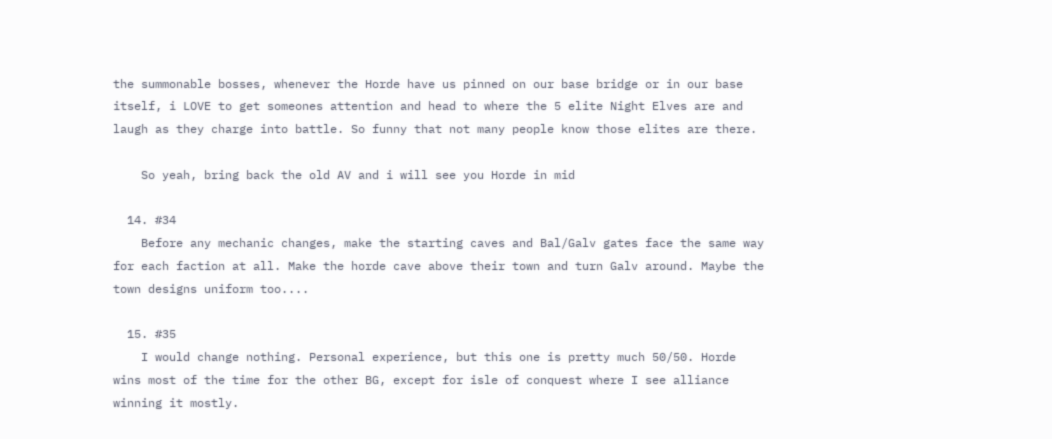the summonable bosses, whenever the Horde have us pinned on our base bridge or in our base itself, i LOVE to get someones attention and head to where the 5 elite Night Elves are and laugh as they charge into battle. So funny that not many people know those elites are there.

    So yeah, bring back the old AV and i will see you Horde in mid

  14. #34
    Before any mechanic changes, make the starting caves and Bal/Galv gates face the same way for each faction at all. Make the horde cave above their town and turn Galv around. Maybe the town designs uniform too....

  15. #35
    I would change nothing. Personal experience, but this one is pretty much 50/50. Horde wins most of the time for the other BG, except for isle of conquest where I see alliance winning it mostly.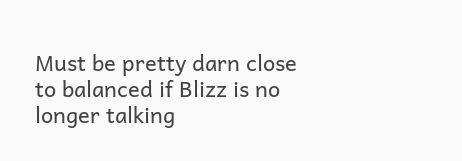Must be pretty darn close to balanced if Blizz is no longer talking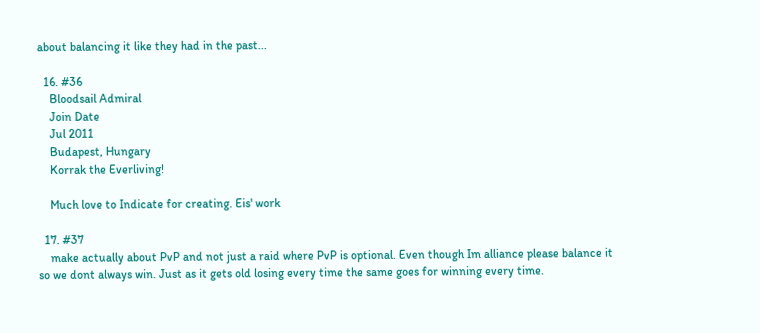about balancing it like they had in the past...

  16. #36
    Bloodsail Admiral
    Join Date
    Jul 2011
    Budapest, Hungary
    Korrak the Everliving!

    Much love to Indicate for creating. Eis' work

  17. #37
    make actually about PvP and not just a raid where PvP is optional. Even though Im alliance please balance it so we dont always win. Just as it gets old losing every time the same goes for winning every time.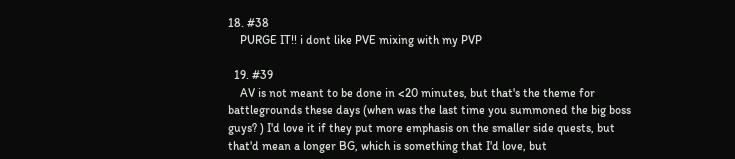18. #38
    PURGE IT!! i dont like PVE mixing with my PVP

  19. #39
    AV is not meant to be done in <20 minutes, but that's the theme for battlegrounds these days (when was the last time you summoned the big boss guys? ) I'd love it if they put more emphasis on the smaller side quests, but that'd mean a longer BG, which is something that I'd love, but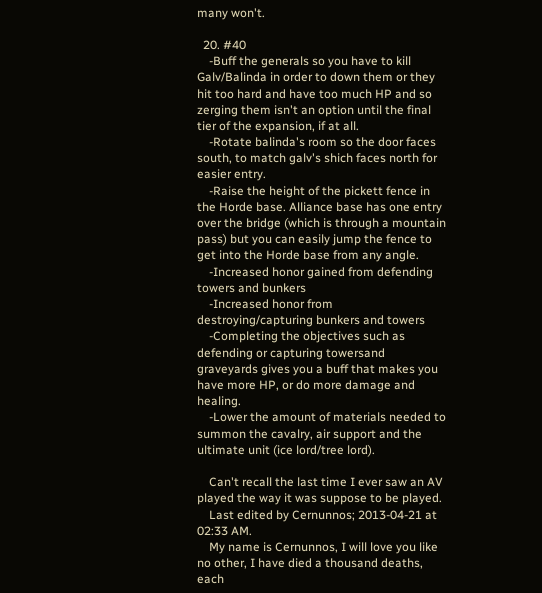many won't.

  20. #40
    -Buff the generals so you have to kill Galv/Balinda in order to down them or they hit too hard and have too much HP and so zerging them isn't an option until the final tier of the expansion, if at all.
    -Rotate balinda's room so the door faces south, to match galv's shich faces north for easier entry.
    -Raise the height of the pickett fence in the Horde base. Alliance base has one entry over the bridge (which is through a mountain pass) but you can easily jump the fence to get into the Horde base from any angle.
    -Increased honor gained from defending towers and bunkers
    -Increased honor from destroying/capturing bunkers and towers
    -Completing the objectives such as defending or capturing towersand graveyards gives you a buff that makes you have more HP, or do more damage and healing.
    -Lower the amount of materials needed to summon the cavalry, air support and the ultimate unit (ice lord/tree lord).

    Can't recall the last time I ever saw an AV played the way it was suppose to be played.
    Last edited by Cernunnos; 2013-04-21 at 02:33 AM.
    My name is Cernunnos, I will love you like no other, I have died a thousand deaths, each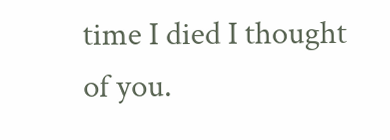time I died I thought of you.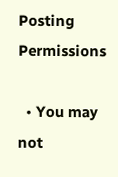Posting Permissions

  • You may not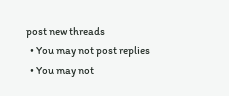post new threads
  • You may not post replies
  • You may not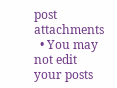post attachments
  • You may not edit your posts